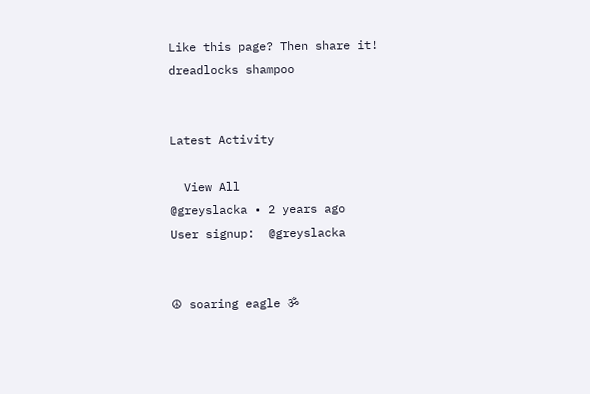Like this page? Then share it!
dreadlocks shampoo


Latest Activity

  View All
@greyslacka • 2 years ago
User signup:  @greyslacka


☮ soaring eagle ॐ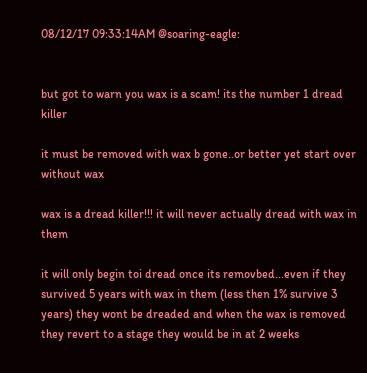08/12/17 09:33:14AM @soaring-eagle:


but got to warn you wax is a scam! its the number 1 dread killer

it must be removed with wax b gone..or better yet start over without wax

wax is a dread killer!!! it will never actually dread with wax in them

it will only begin toi dread once its removbed...even if they survived 5 years with wax in them (less then 1% survive 3 years) they wont be dreaded and when the wax is removed they revert to a stage they would be in at 2 weeks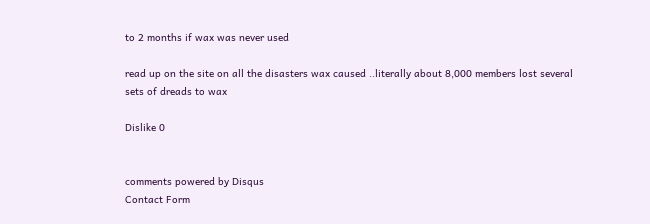to 2 months if wax was never used

read up on the site on all the disasters wax caused ..literally about 8,000 members lost several sets of dreads to wax

Dislike 0


comments powered by Disqus
Contact Form